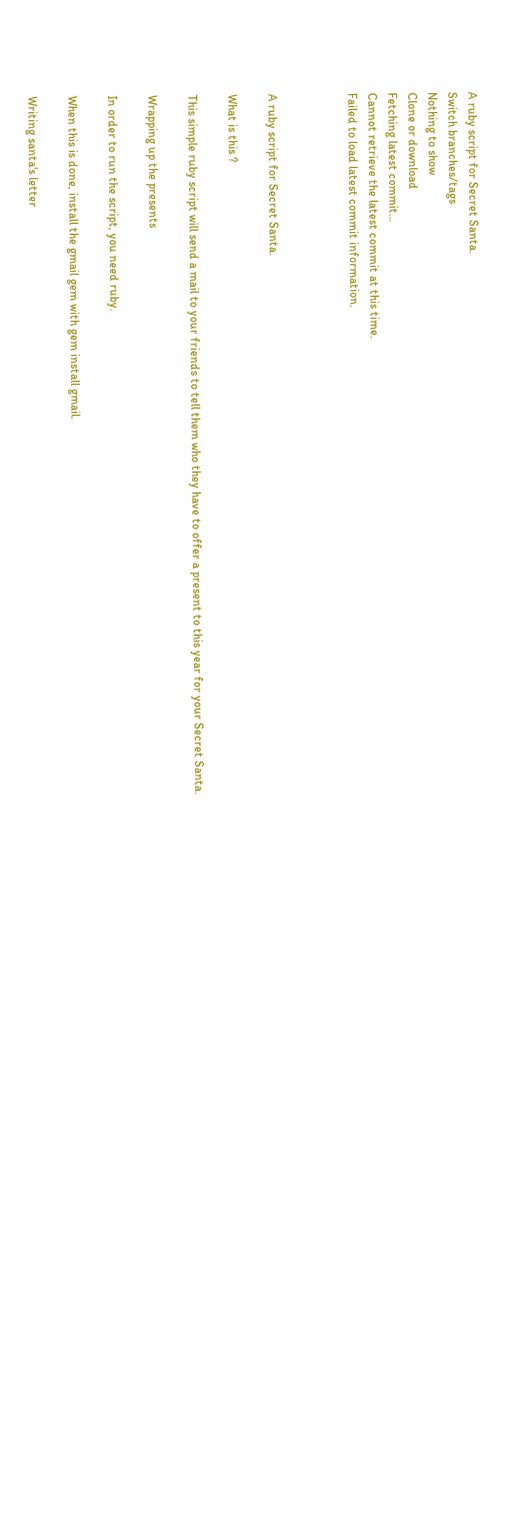A ruby script for Secret Santa.
Switch branches/tags
Nothing to show
Clone or download
Fetching latest commit…
Cannot retrieve the latest commit at this time.
Failed to load latest commit information.



A ruby script for Secret Santa.

What is this ?

This simple ruby script will send a mail to your friends to tell them who they have to offer a present to this year for your Secret Santa.

Wrapping up the presents

In order to run the script, you need ruby.

When this is done, install the gmail gem with gem install gmail.

Writing santa's letter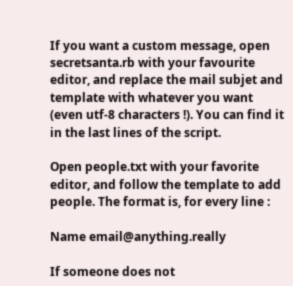If you want a custom message, open secretsanta.rb with your favourite editor, and replace the mail subjet and template with whatever you want (even utf-8 characters !). You can find it in the last lines of the script.

Open people.txt with your favorite editor, and follow the template to add people. The format is, for every line :

Name email@anything.really

If someone does not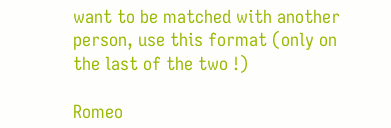want to be matched with another person, use this format (only on the last of the two !)

Romeo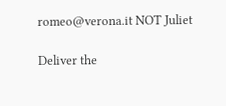romeo@verona.it NOT Juliet

Deliver the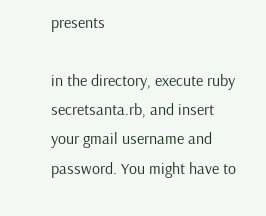presents

in the directory, execute ruby secretsanta.rb, and insert your gmail username and password. You might have to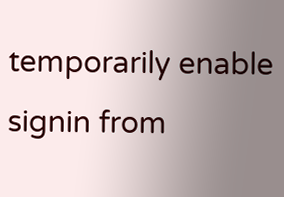temporarily enable signin from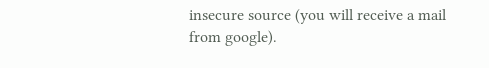insecure source (you will receive a mail from google).